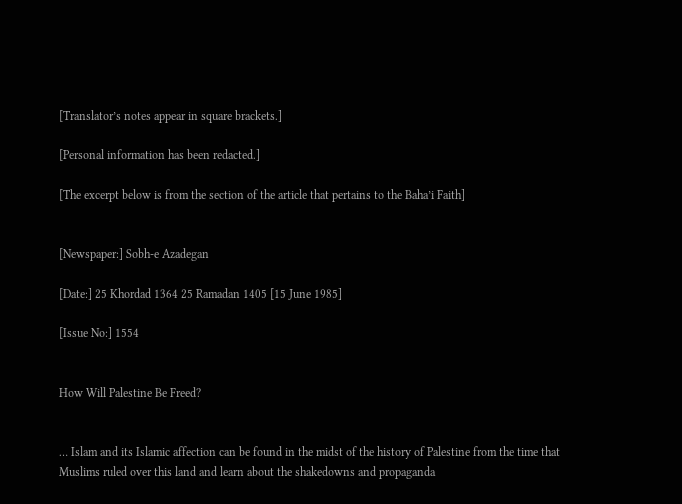[Translator’s notes appear in square brackets.]

[Personal information has been redacted.]

[The excerpt below is from the section of the article that pertains to the Baha’i Faith]


[Newspaper:] Sobh-e Azadegan

[Date:] 25 Khordad 1364 25 Ramadan 1405 [15 June 1985]

[Issue No:] 1554


How Will Palestine Be Freed?


… Islam and its Islamic affection can be found in the midst of the history of Palestine from the time that Muslims ruled over this land and learn about the shakedowns and propaganda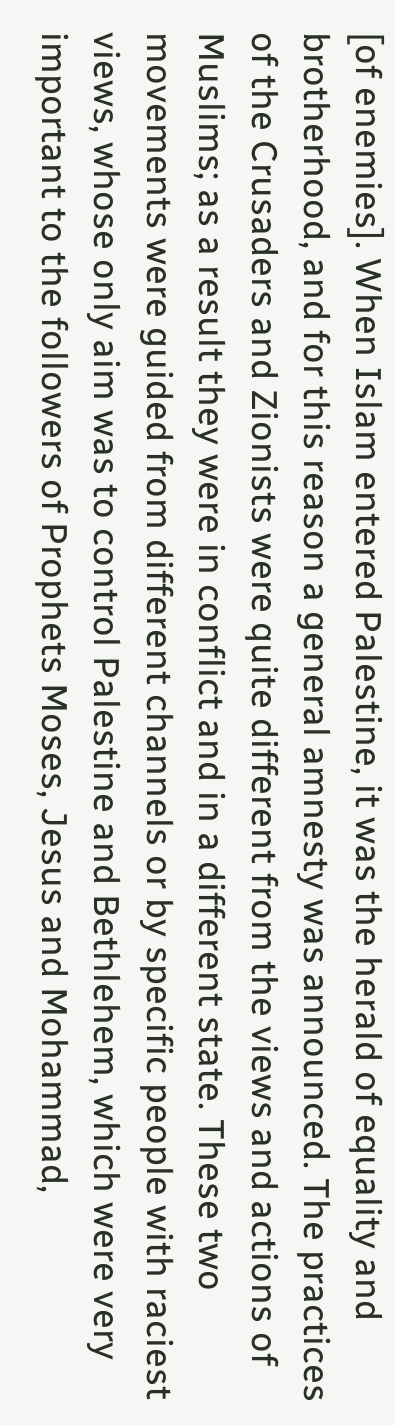[of enemies]. When Islam entered Palestine, it was the herald of equality and brotherhood, and for this reason a general amnesty was announced. The practices of the Crusaders and Zionists were quite different from the views and actions of Muslims; as a result they were in conflict and in a different state. These two movements were guided from different channels or by specific people with raciest views, whose only aim was to control Palestine and Bethlehem, which were very important to the followers of Prophets Moses, Jesus and Mohammad,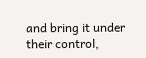and bring it under their control,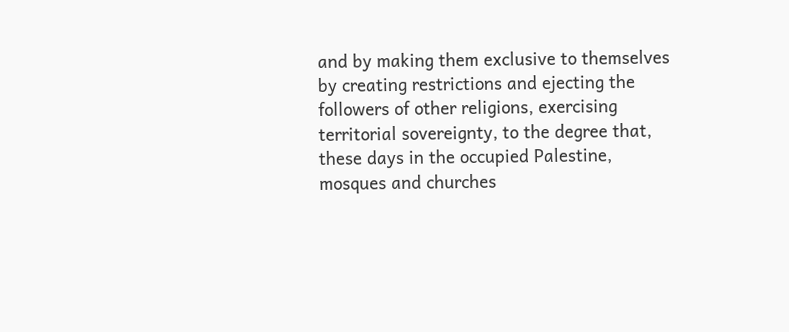and by making them exclusive to themselves by creating restrictions and ejecting the followers of other religions, exercising territorial sovereignty, to the degree that, these days in the occupied Palestine, mosques and churches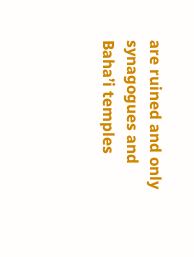are ruined and only synagogues and Baha’i temples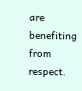are benefiting from respect.